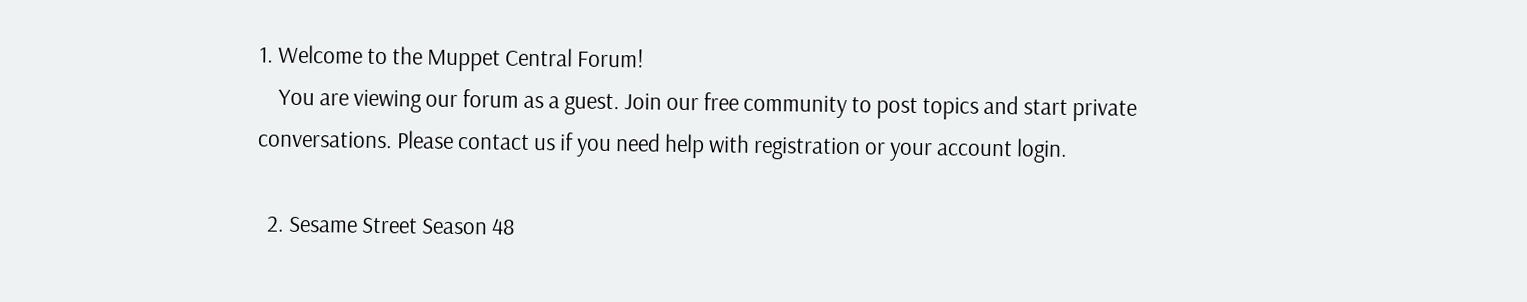1. Welcome to the Muppet Central Forum!
    You are viewing our forum as a guest. Join our free community to post topics and start private conversations. Please contact us if you need help with registration or your account login.

  2. Sesame Street Season 48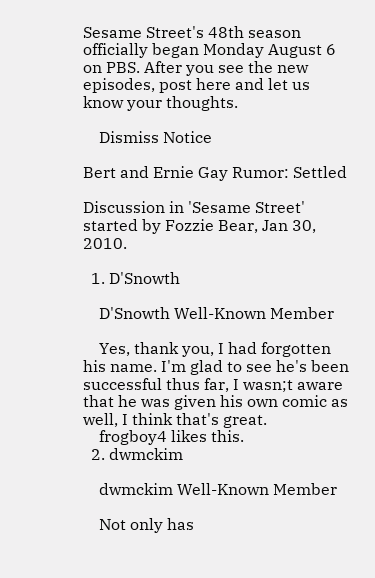Sesame Street's 48th season officially began Monday August 6 on PBS. After you see the new episodes, post here and let us know your thoughts.

    Dismiss Notice

Bert and Ernie Gay Rumor: Settled

Discussion in 'Sesame Street' started by Fozzie Bear, Jan 30, 2010.

  1. D'Snowth

    D'Snowth Well-Known Member

    Yes, thank you, I had forgotten his name. I'm glad to see he's been successful thus far, I wasn;t aware that he was given his own comic as well, I think that's great.
    frogboy4 likes this.
  2. dwmckim

    dwmckim Well-Known Member

    Not only has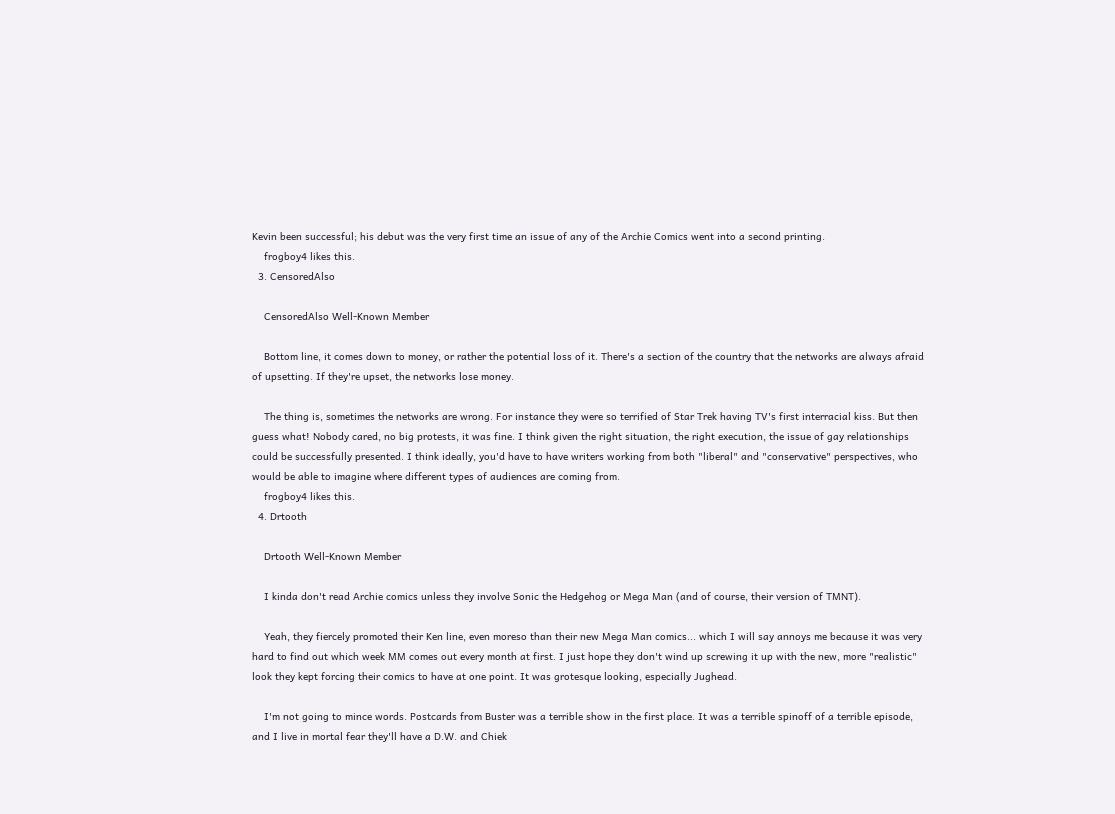Kevin been successful; his debut was the very first time an issue of any of the Archie Comics went into a second printing.
    frogboy4 likes this.
  3. CensoredAlso

    CensoredAlso Well-Known Member

    Bottom line, it comes down to money, or rather the potential loss of it. There's a section of the country that the networks are always afraid of upsetting. If they're upset, the networks lose money.

    The thing is, sometimes the networks are wrong. For instance they were so terrified of Star Trek having TV's first interracial kiss. But then guess what! Nobody cared, no big protests, it was fine. I think given the right situation, the right execution, the issue of gay relationships could be successfully presented. I think ideally, you'd have to have writers working from both "liberal" and "conservative" perspectives, who would be able to imagine where different types of audiences are coming from.
    frogboy4 likes this.
  4. Drtooth

    Drtooth Well-Known Member

    I kinda don't read Archie comics unless they involve Sonic the Hedgehog or Mega Man (and of course, their version of TMNT).

    Yeah, they fiercely promoted their Ken line, even moreso than their new Mega Man comics... which I will say annoys me because it was very hard to find out which week MM comes out every month at first. I just hope they don't wind up screwing it up with the new, more "realistic" look they kept forcing their comics to have at one point. It was grotesque looking, especially Jughead.

    I'm not going to mince words. Postcards from Buster was a terrible show in the first place. It was a terrible spinoff of a terrible episode, and I live in mortal fear they'll have a D.W. and Chiek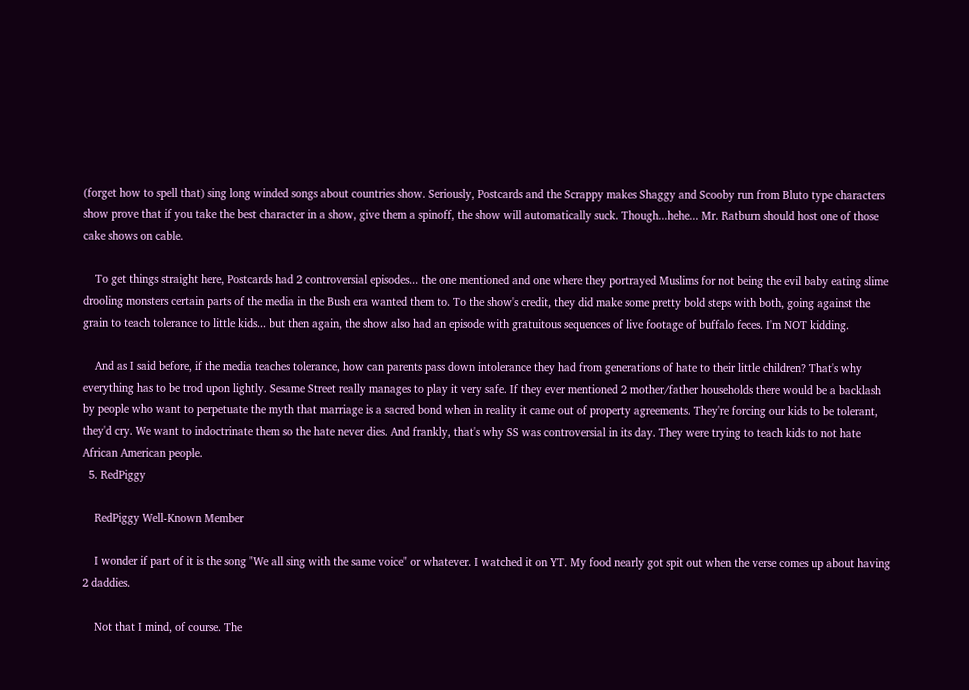(forget how to spell that) sing long winded songs about countries show. Seriously, Postcards and the Scrappy makes Shaggy and Scooby run from Bluto type characters show prove that if you take the best character in a show, give them a spinoff, the show will automatically suck. Though...hehe... Mr. Ratburn should host one of those cake shows on cable.

    To get things straight here, Postcards had 2 controversial episodes... the one mentioned and one where they portrayed Muslims for not being the evil baby eating slime drooling monsters certain parts of the media in the Bush era wanted them to. To the show's credit, they did make some pretty bold steps with both, going against the grain to teach tolerance to little kids... but then again, the show also had an episode with gratuitous sequences of live footage of buffalo feces. I'm NOT kidding.

    And as I said before, if the media teaches tolerance, how can parents pass down intolerance they had from generations of hate to their little children? That's why everything has to be trod upon lightly. Sesame Street really manages to play it very safe. If they ever mentioned 2 mother/father households there would be a backlash by people who want to perpetuate the myth that marriage is a sacred bond when in reality it came out of property agreements. They're forcing our kids to be tolerant, they'd cry. We want to indoctrinate them so the hate never dies. And frankly, that's why SS was controversial in its day. They were trying to teach kids to not hate African American people.
  5. RedPiggy

    RedPiggy Well-Known Member

    I wonder if part of it is the song "We all sing with the same voice" or whatever. I watched it on YT. My food nearly got spit out when the verse comes up about having 2 daddies.

    Not that I mind, of course. The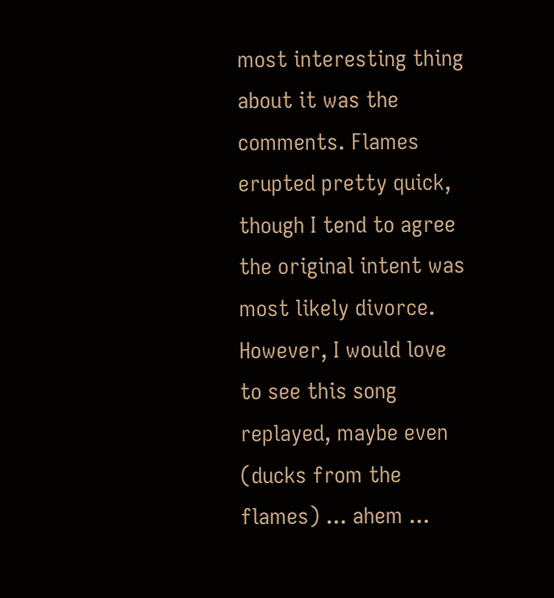most interesting thing about it was the comments. Flames erupted pretty quick, though I tend to agree the original intent was most likely divorce. However, I would love to see this song replayed, maybe even (ducks from the flames) ... ahem ...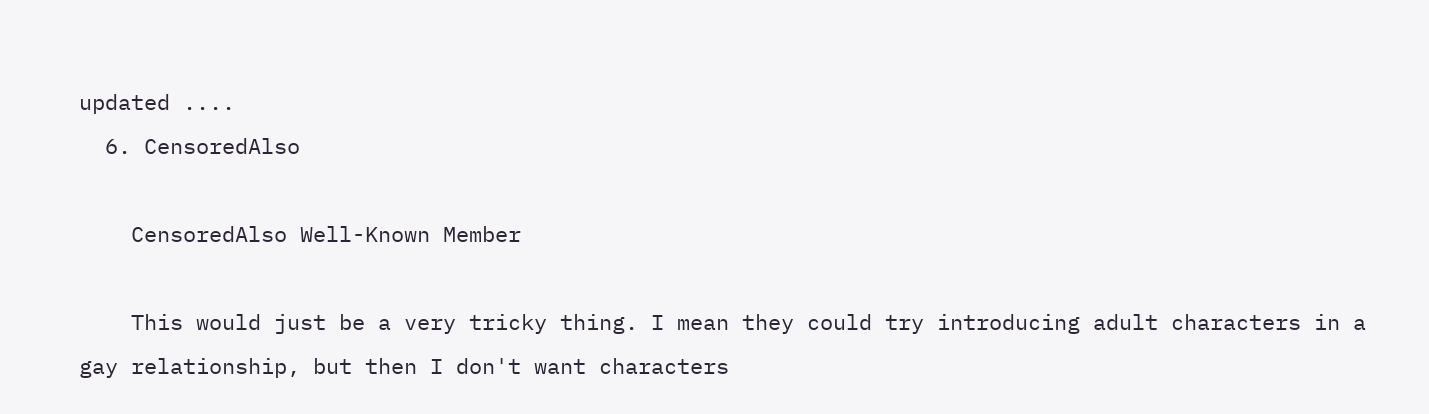updated ....
  6. CensoredAlso

    CensoredAlso Well-Known Member

    This would just be a very tricky thing. I mean they could try introducing adult characters in a gay relationship, but then I don't want characters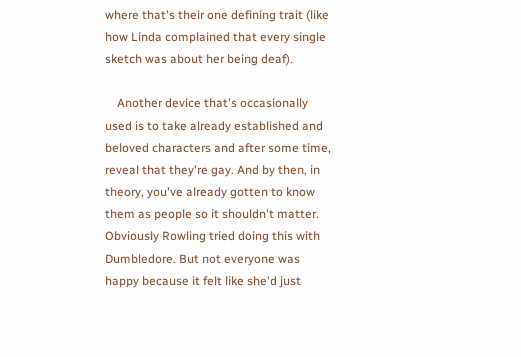where that's their one defining trait (like how Linda complained that every single sketch was about her being deaf).

    Another device that's occasionally used is to take already established and beloved characters and after some time, reveal that they're gay. And by then, in theory, you've already gotten to know them as people so it shouldn't matter. Obviously Rowling tried doing this with Dumbledore. But not everyone was happy because it felt like she'd just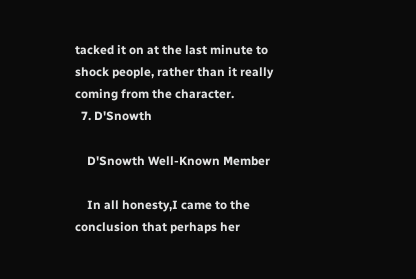tacked it on at the last minute to shock people, rather than it really coming from the character.
  7. D'Snowth

    D'Snowth Well-Known Member

    In all honesty,I came to the conclusion that perhaps her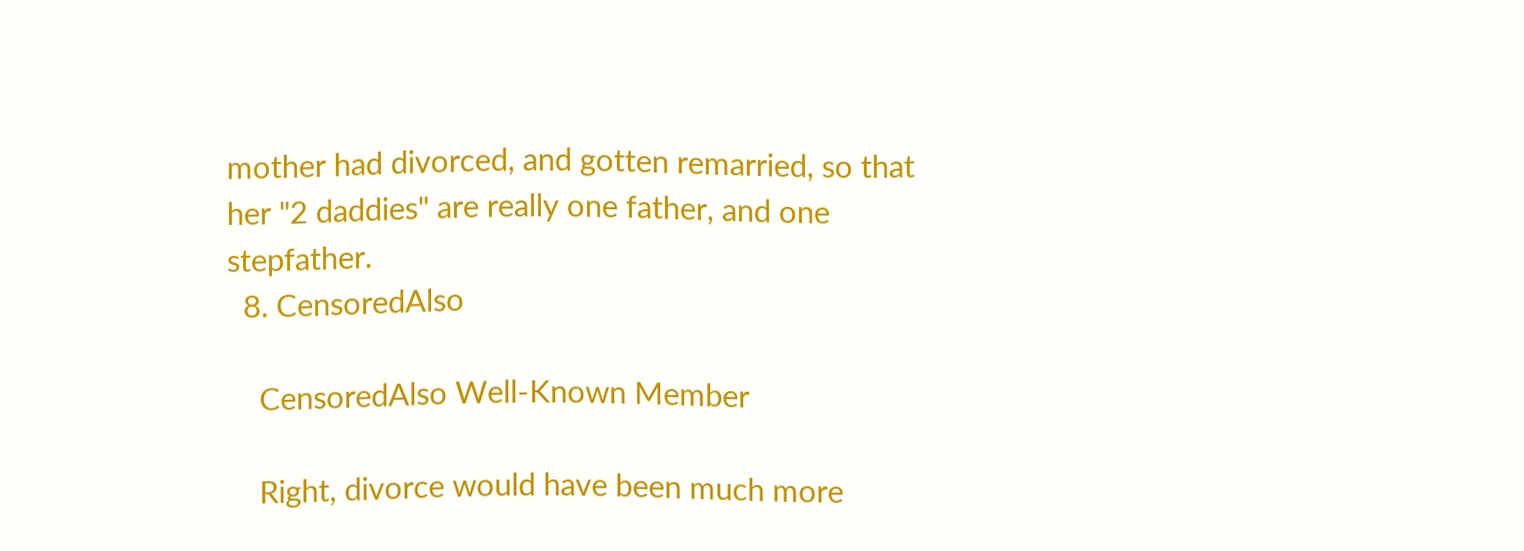mother had divorced, and gotten remarried, so that her "2 daddies" are really one father, and one stepfather.
  8. CensoredAlso

    CensoredAlso Well-Known Member

    Right, divorce would have been much more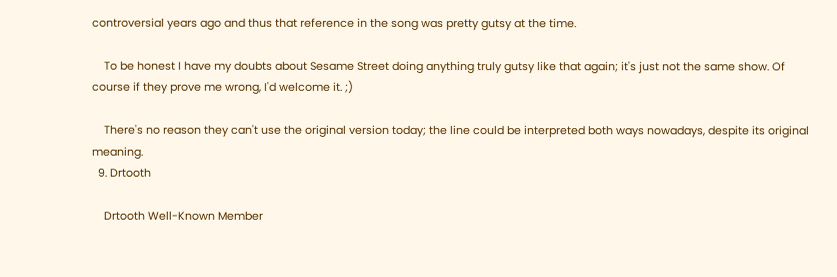controversial years ago and thus that reference in the song was pretty gutsy at the time.

    To be honest I have my doubts about Sesame Street doing anything truly gutsy like that again; it's just not the same show. Of course if they prove me wrong, I'd welcome it. ;)

    There's no reason they can't use the original version today; the line could be interpreted both ways nowadays, despite its original meaning.
  9. Drtooth

    Drtooth Well-Known Member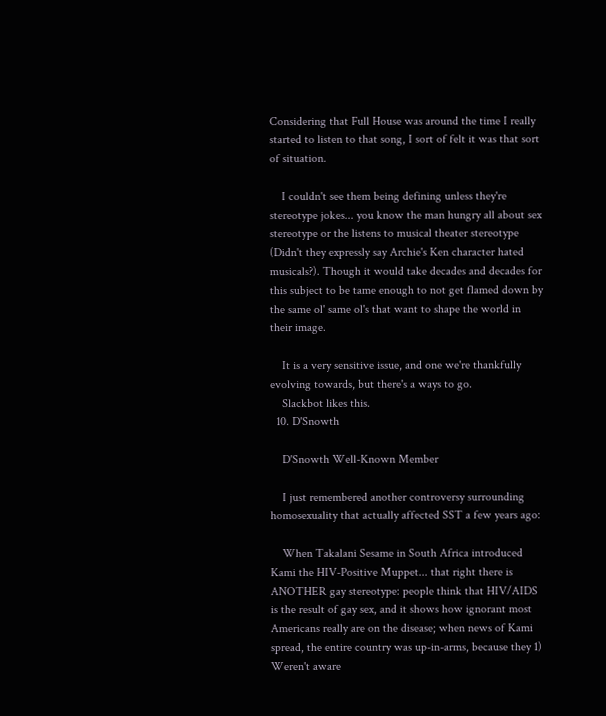Considering that Full House was around the time I really started to listen to that song, I sort of felt it was that sort of situation.

    I couldn't see them being defining unless they're stereotype jokes... you know the man hungry all about sex stereotype or the listens to musical theater stereotype (Didn't they expressly say Archie's Ken character hated musicals?). Though it would take decades and decades for this subject to be tame enough to not get flamed down by the same ol' same ol's that want to shape the world in their image.

    It is a very sensitive issue, and one we're thankfully evolving towards, but there's a ways to go.
    Slackbot likes this.
  10. D'Snowth

    D'Snowth Well-Known Member

    I just remembered another controversy surrounding homosexuality that actually affected SST a few years ago:

    When Takalani Sesame in South Africa introduced Kami the HIV-Positive Muppet... that right there is ANOTHER gay stereotype: people think that HIV/AIDS is the result of gay sex, and it shows how ignorant most Americans really are on the disease; when news of Kami spread, the entire country was up-in-arms, because they 1) Weren't aware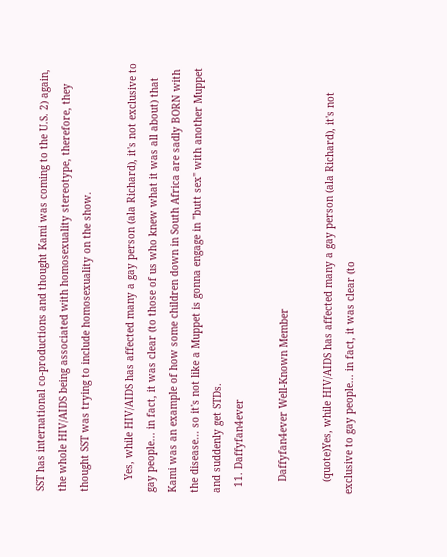SST has international co-productions and thought Kami was coming to the U.S. 2) again, the whole HIV/AIDS being associated with homosexuality stereotype, therefore, they thought SST was trying to include homosexuality on the show.

    Yes, while HIV/AIDS has affected many a gay person (ala Richard), it's not exclusive to gay people... in fact, it was clear (to those of us who knew what it was all about) that Kami was an example of how some children down in South Africa are sadly BORN with the disease... so it's not like a Muppet is gonna engage in "butt sex" with another Muppet and suddenly get STDs.
  11. Daffyfan4ever

    Daffyfan4ever Well-Known Member

    (quote)Yes, while HIV/AIDS has affected many a gay person (ala Richard), it's not exclusive to gay people... in fact, it was clear (to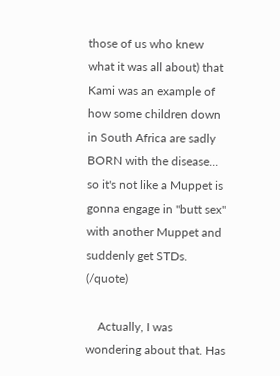those of us who knew what it was all about) that Kami was an example of how some children down in South Africa are sadly BORN with the disease... so it's not like a Muppet is gonna engage in "butt sex" with another Muppet and suddenly get STDs. (/quote)

    Actually, I was wondering about that. Has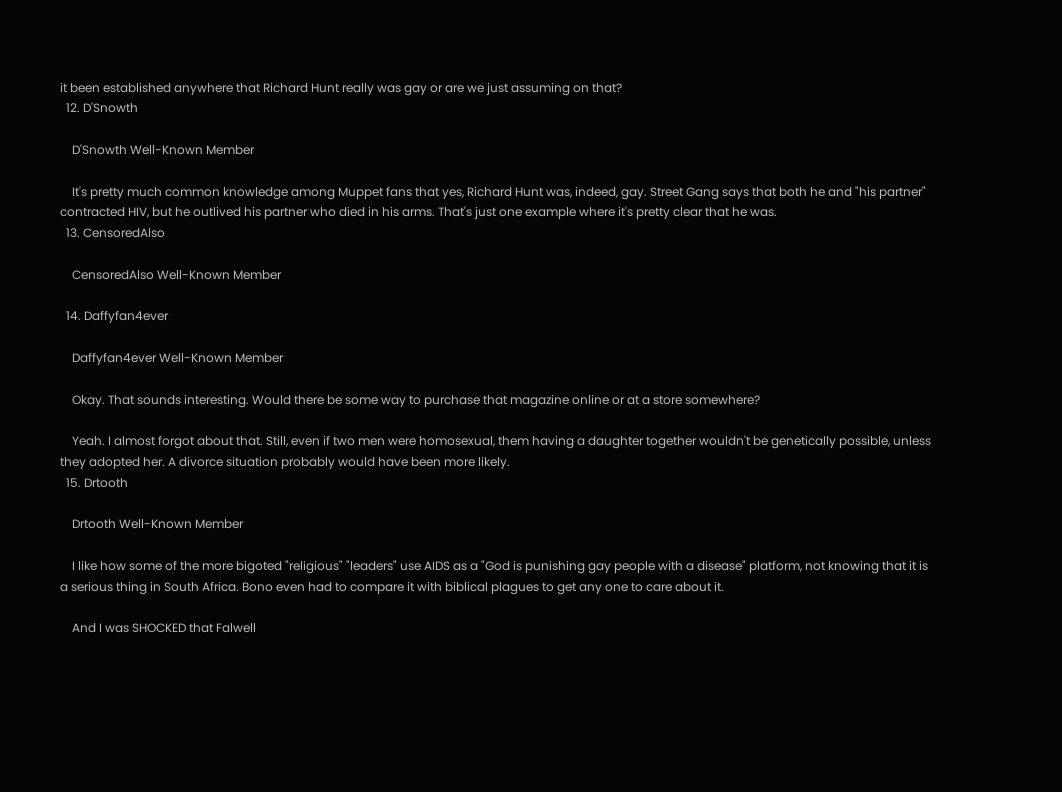it been established anywhere that Richard Hunt really was gay or are we just assuming on that?
  12. D'Snowth

    D'Snowth Well-Known Member

    It's pretty much common knowledge among Muppet fans that yes, Richard Hunt was, indeed, gay. Street Gang says that both he and "his partner" contracted HIV, but he outlived his partner who died in his arms. That's just one example where it's pretty clear that he was.
  13. CensoredAlso

    CensoredAlso Well-Known Member

  14. Daffyfan4ever

    Daffyfan4ever Well-Known Member

    Okay. That sounds interesting. Would there be some way to purchase that magazine online or at a store somewhere?

    Yeah. I almost forgot about that. Still, even if two men were homosexual, them having a daughter together wouldn't be genetically possible, unless they adopted her. A divorce situation probably would have been more likely.
  15. Drtooth

    Drtooth Well-Known Member

    I like how some of the more bigoted "religious" "leaders" use AIDS as a "God is punishing gay people with a disease" platform, not knowing that it is a serious thing in South Africa. Bono even had to compare it with biblical plagues to get any one to care about it.

    And I was SHOCKED that Falwell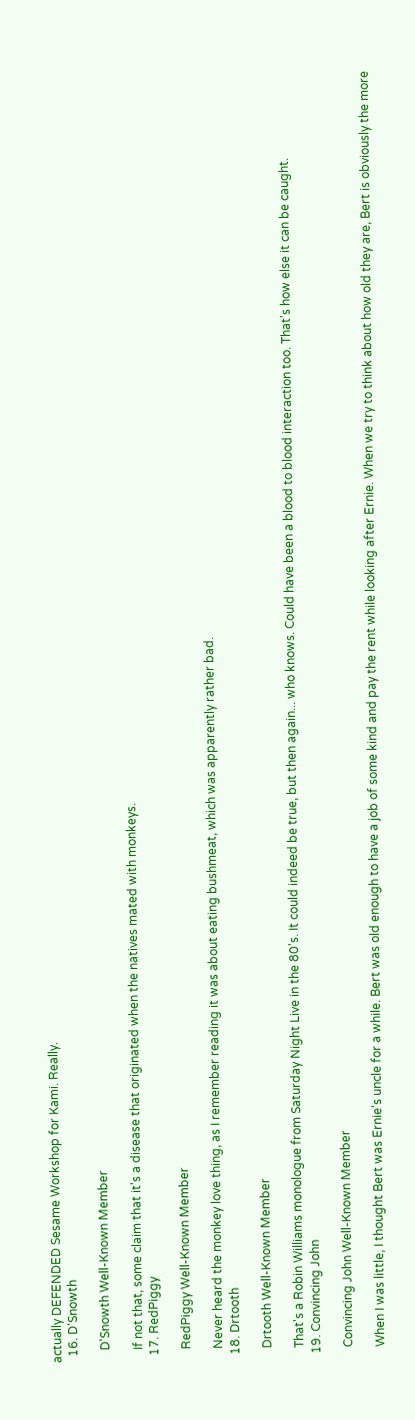actually DEFENDED Sesame Workshop for Kami. Really.
  16. D'Snowth

    D'Snowth Well-Known Member

    If not that, some claim that it's a disease that originated when the natives mated with monkeys.
  17. RedPiggy

    RedPiggy Well-Known Member

    Never heard the monkey love thing, as I remember reading it was about eating bushmeat, which was apparently rather bad.
  18. Drtooth

    Drtooth Well-Known Member

    That's a Robin Williams monologue from Saturday Night Live in the 80's. It could indeed be true, but then again... who knows. Could have been a blood to blood interaction too. That's how else it can be caught.
  19. Convincing John

    Convincing John Well-Known Member

    When I was little, I thought Bert was Ernie's uncle for a while. Bert was old enough to have a job of some kind and pay the rent while looking after Ernie. When we try to think about how old they are, Bert is obviously the more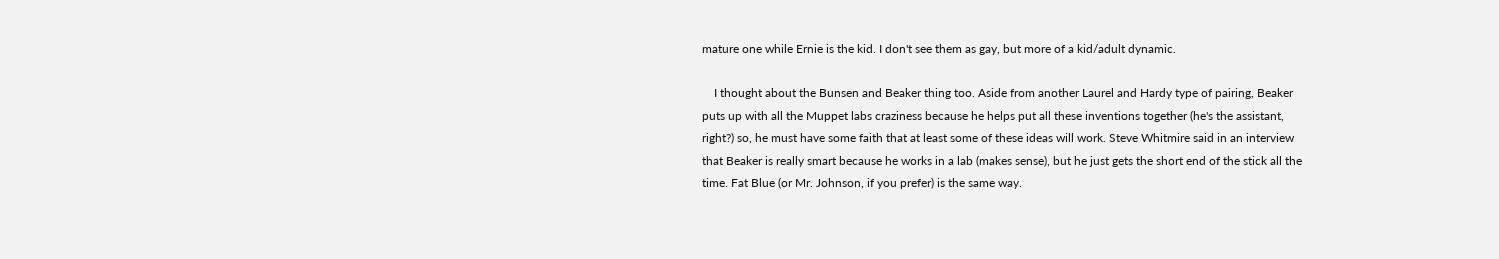mature one while Ernie is the kid. I don't see them as gay, but more of a kid/adult dynamic.

    I thought about the Bunsen and Beaker thing too. Aside from another Laurel and Hardy type of pairing, Beaker puts up with all the Muppet labs craziness because he helps put all these inventions together (he's the assistant, right?) so, he must have some faith that at least some of these ideas will work. Steve Whitmire said in an interview that Beaker is really smart because he works in a lab (makes sense), but he just gets the short end of the stick all the time. Fat Blue (or Mr. Johnson, if you prefer) is the same way.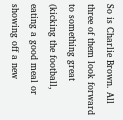So is Charlie Brown. All three of them look forward to something great (kicking the football, eating a good meal or showing off a new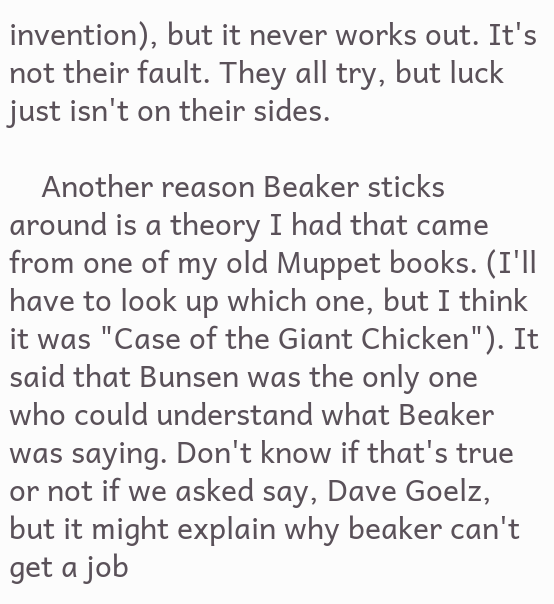invention), but it never works out. It's not their fault. They all try, but luck just isn't on their sides.

    Another reason Beaker sticks around is a theory I had that came from one of my old Muppet books. (I'll have to look up which one, but I think it was "Case of the Giant Chicken"). It said that Bunsen was the only one who could understand what Beaker was saying. Don't know if that's true or not if we asked say, Dave Goelz, but it might explain why beaker can't get a job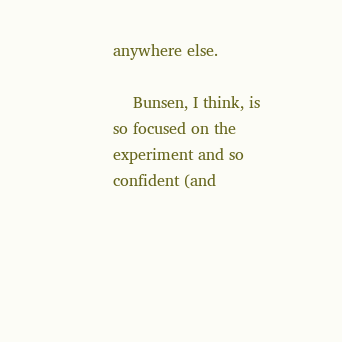anywhere else.

    Bunsen, I think, is so focused on the experiment and so confident (and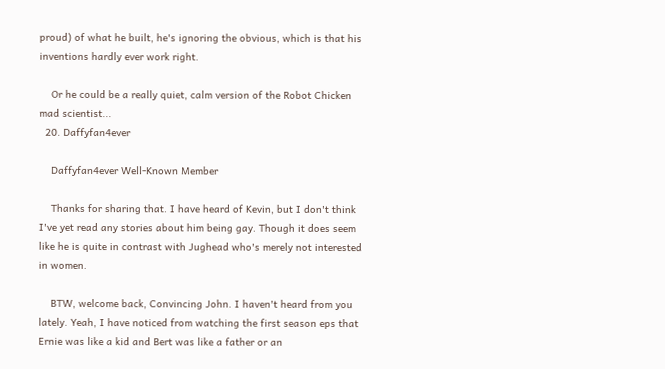proud) of what he built, he's ignoring the obvious, which is that his inventions hardly ever work right.

    Or he could be a really quiet, calm version of the Robot Chicken mad scientist...
  20. Daffyfan4ever

    Daffyfan4ever Well-Known Member

    Thanks for sharing that. I have heard of Kevin, but I don't think I've yet read any stories about him being gay. Though it does seem like he is quite in contrast with Jughead who's merely not interested in women.

    BTW, welcome back, Convincing John. I haven't heard from you lately. Yeah, I have noticed from watching the first season eps that Ernie was like a kid and Bert was like a father or an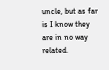uncle, but as far is I know they are in no way related.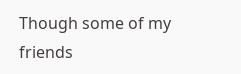Though some of my friends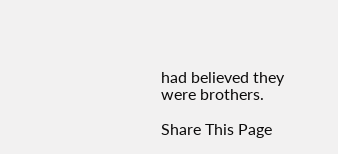had believed they were brothers.

Share This Page